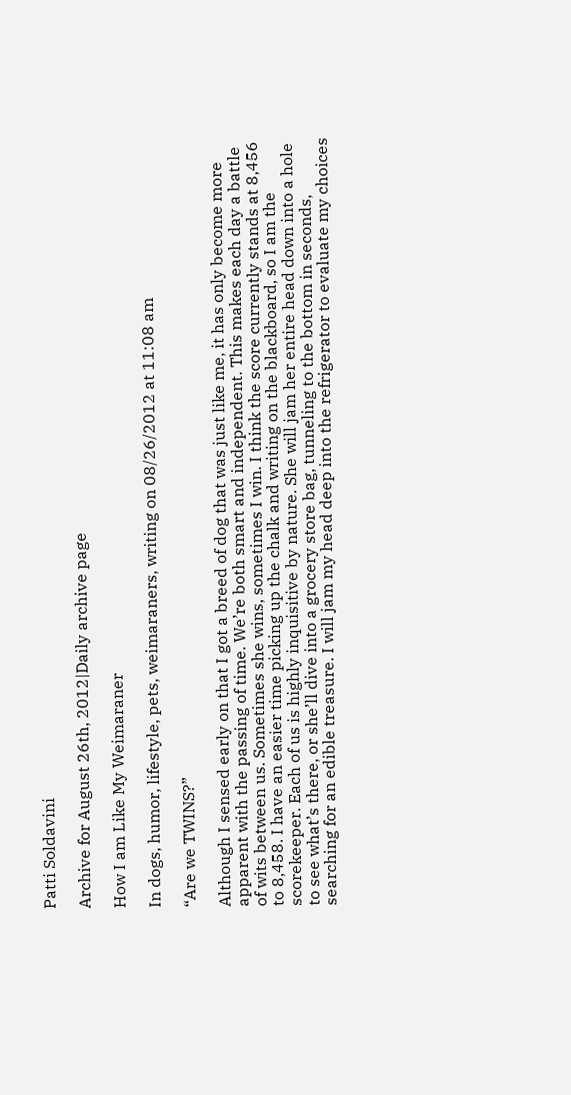Patti Soldavini

Archive for August 26th, 2012|Daily archive page

How I am Like My Weimaraner

In dogs, humor, lifestyle, pets, weimaraners, writing on 08/26/2012 at 11:08 am

“Are we TWINS?”

Although I sensed early on that I got a breed of dog that was just like me, it has only become more apparent with the passing of time. We’re both smart and independent. This makes each day a battle of wits between us. Sometimes she wins, sometimes I win. I think the score currently stands at 8,456 to 8,458. I have an easier time picking up the chalk and writing on the blackboard, so I am the scorekeeper. Each of us is highly inquisitive by nature. She will jam her entire head down into a hole to see what’s there, or she’ll dive into a grocery store bag, tunneling to the bottom in seconds, searching for an edible treasure. I will jam my head deep into the refrigerator to evaluate my choices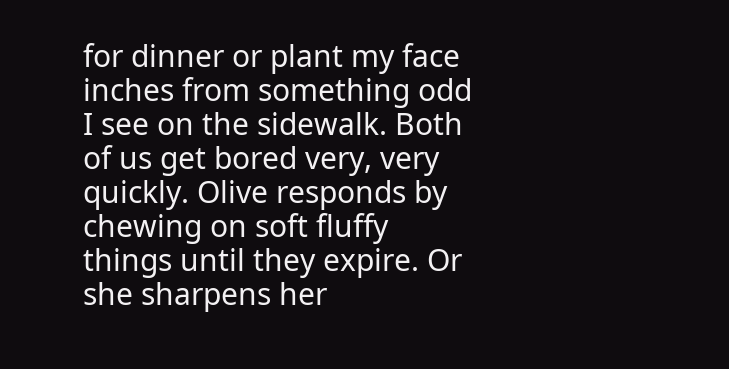for dinner or plant my face inches from something odd I see on the sidewalk. Both of us get bored very, very quickly. Olive responds by chewing on soft fluffy things until they expire. Or she sharpens her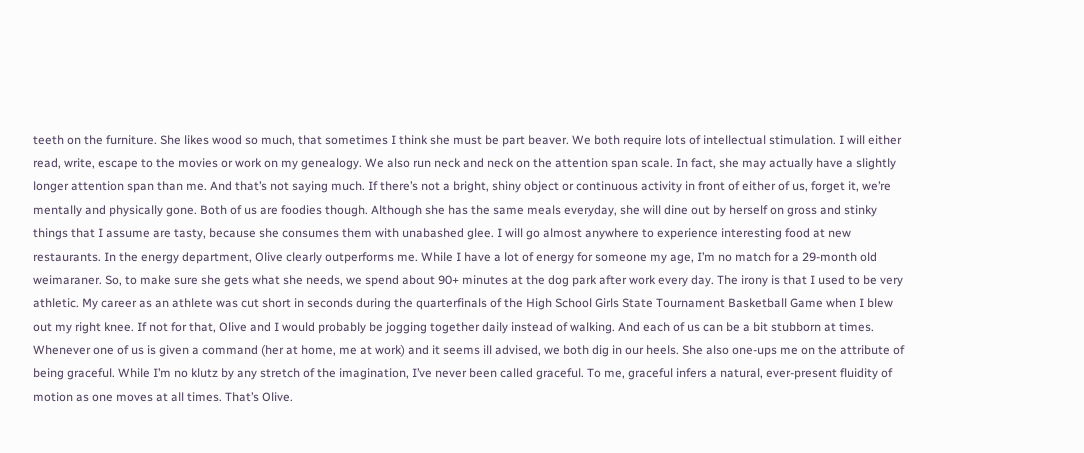teeth on the furniture. She likes wood so much, that sometimes I think she must be part beaver. We both require lots of intellectual stimulation. I will either read, write, escape to the movies or work on my genealogy. We also run neck and neck on the attention span scale. In fact, she may actually have a slightly longer attention span than me. And that’s not saying much. If there’s not a bright, shiny object or continuous activity in front of either of us, forget it, we’re mentally and physically gone. Both of us are foodies though. Although she has the same meals everyday, she will dine out by herself on gross and stinky things that I assume are tasty, because she consumes them with unabashed glee. I will go almost anywhere to experience interesting food at new restaurants. In the energy department, Olive clearly outperforms me. While I have a lot of energy for someone my age, I’m no match for a 29-month old weimaraner. So, to make sure she gets what she needs, we spend about 90+ minutes at the dog park after work every day. The irony is that I used to be very athletic. My career as an athlete was cut short in seconds during the quarterfinals of the High School Girls State Tournament Basketball Game when I blew out my right knee. If not for that, Olive and I would probably be jogging together daily instead of walking. And each of us can be a bit stubborn at times. Whenever one of us is given a command (her at home, me at work) and it seems ill advised, we both dig in our heels. She also one-ups me on the attribute of being graceful. While I’m no klutz by any stretch of the imagination, I’ve never been called graceful. To me, graceful infers a natural, ever-present fluidity of motion as one moves at all times. That’s Olive.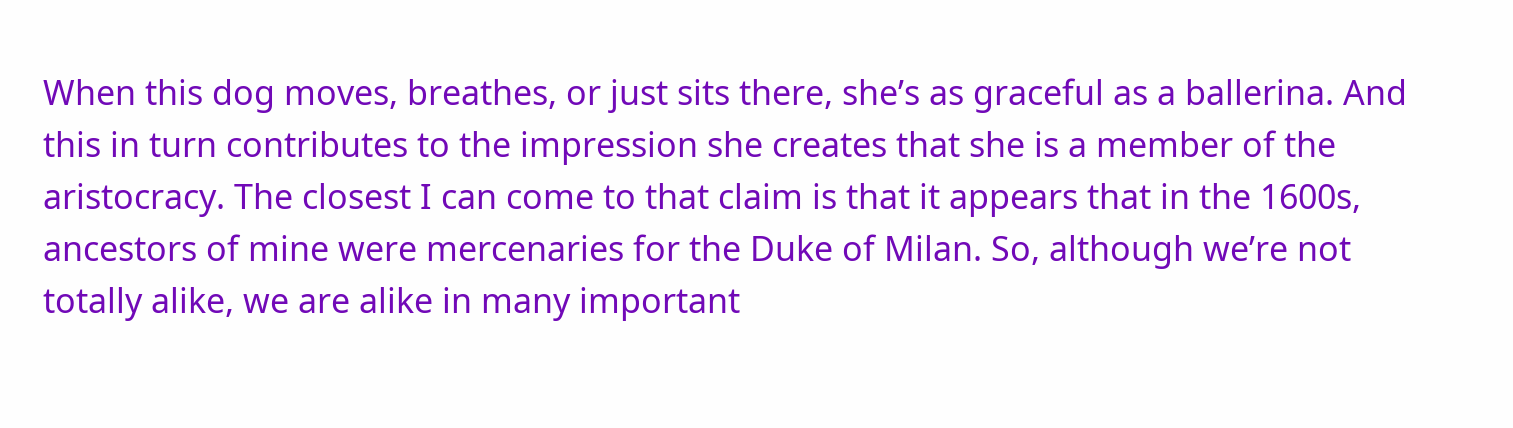When this dog moves, breathes, or just sits there, she’s as graceful as a ballerina. And this in turn contributes to the impression she creates that she is a member of the aristocracy. The closest I can come to that claim is that it appears that in the 1600s, ancestors of mine were mercenaries for the Duke of Milan. So, although we’re not totally alike, we are alike in many important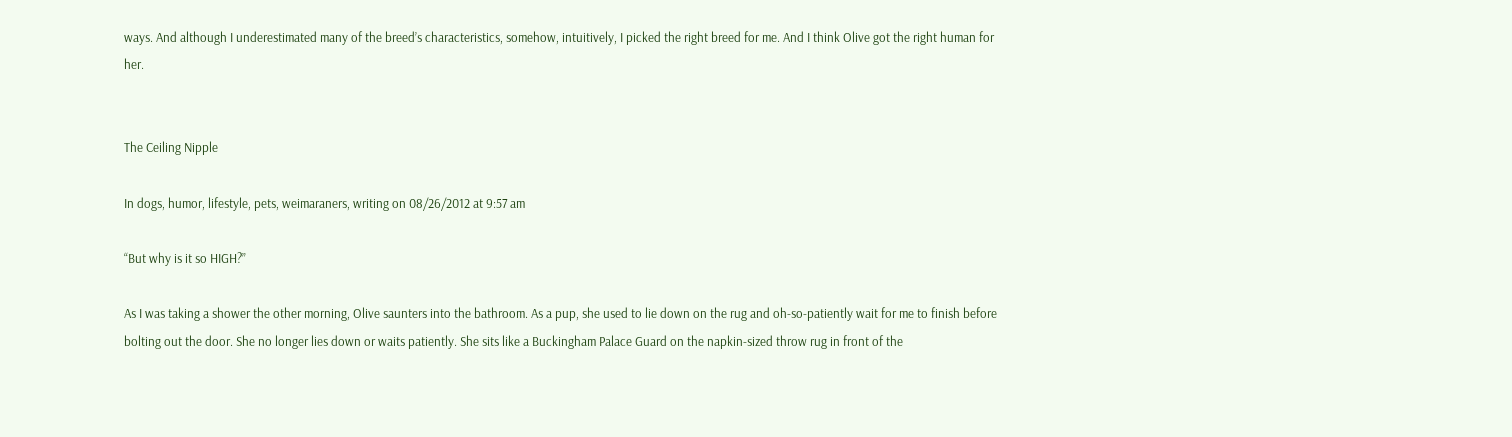ways. And although I underestimated many of the breed’s characteristics, somehow, intuitively, I picked the right breed for me. And I think Olive got the right human for her.


The Ceiling Nipple

In dogs, humor, lifestyle, pets, weimaraners, writing on 08/26/2012 at 9:57 am

“But why is it so HIGH?”

As I was taking a shower the other morning, Olive saunters into the bathroom. As a pup, she used to lie down on the rug and oh-so-patiently wait for me to finish before bolting out the door. She no longer lies down or waits patiently. She sits like a Buckingham Palace Guard on the napkin-sized throw rug in front of the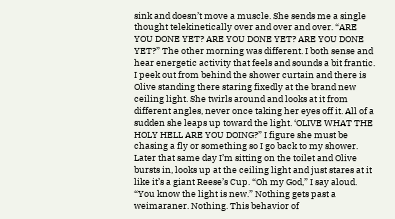sink and doesn’t move a muscle. She sends me a single thought telekinetically over and over and over. “ARE YOU DONE YET? ARE YOU DONE YET? ARE YOU DONE YET?” The other morning was different. I both sense and hear energetic activity that feels and sounds a bit frantic. I peek out from behind the shower curtain and there is Olive standing there staring fixedly at the brand new ceiling light. She twirls around and looks at it from different angles, never once taking her eyes off it. All of a sudden she leaps up toward the light. ‘OLIVE WHAT THE HOLY HELL ARE YOU DOING?” I figure she must be chasing a fly or something so I go back to my shower. Later that same day I’m sitting on the toilet and Olive bursts in, looks up at the ceiling light and just stares at it like it’s a giant Reese’s Cup. “Oh my God,” I say aloud. “You know the light is new.” Nothing gets past a weimaraner. Nothing. This behavior of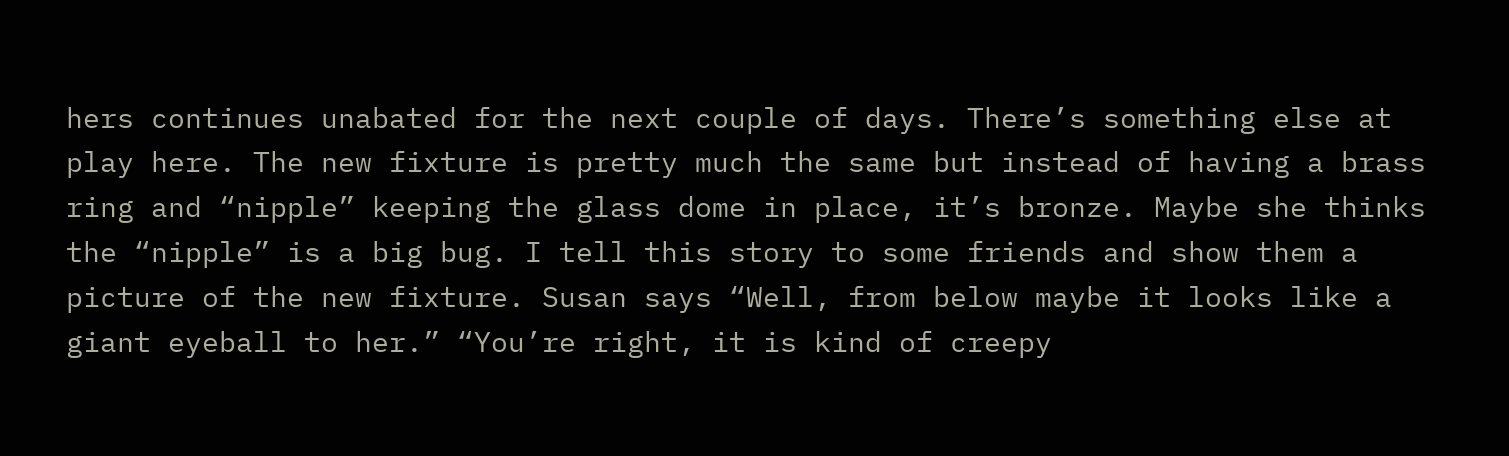hers continues unabated for the next couple of days. There’s something else at play here. The new fixture is pretty much the same but instead of having a brass ring and “nipple” keeping the glass dome in place, it’s bronze. Maybe she thinks the “nipple” is a big bug. I tell this story to some friends and show them a picture of the new fixture. Susan says “Well, from below maybe it looks like a giant eyeball to her.” “You’re right, it is kind of creepy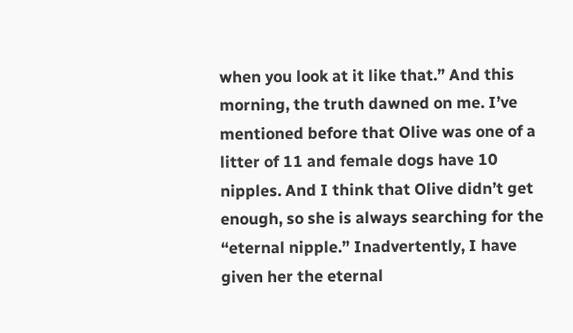when you look at it like that.” And this morning, the truth dawned on me. I’ve mentioned before that Olive was one of a litter of 11 and female dogs have 10 nipples. And I think that Olive didn’t get enough, so she is always searching for the “eternal nipple.” Inadvertently, I have given her the eternal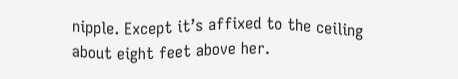nipple. Except it’s affixed to the ceiling about eight feet above her.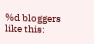%d bloggers like this: